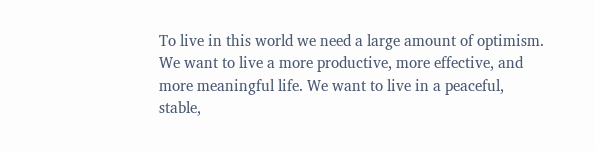To live in this world we need a large amount of optimism. We want to live a more productive, more effective, and more meaningful life. We want to live in a peaceful, stable,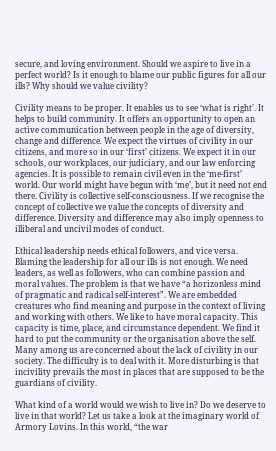secure, and loving environment. Should we aspire to live in a perfect world? Is it enough to blame our public figures for all our ills? Why should we value civility?

Civility means to be proper. It enables us to see ‘what is right’. It helps to build community. It offers an opportunity to open an active communication between people in the age of diversity, change and difference. We expect the virtues of civility in our citizens, and more so in our ‘first’ citizens. We expect it in our schools, our workplaces, our judiciary, and our law enforcing agencies. It is possible to remain civil even in the ‘me-first’ world. Our world might have begun with ‘me’, but it need not end there. Civility is collective self-consciousness. If we recognise the concept of collective we value the concepts of diversity and difference. Diversity and difference may also imply openness to illiberal and uncivil modes of conduct.

Ethical leadership needs ethical followers, and vice versa. Blaming the leadership for all our ills is not enough. We need leaders, as well as followers, who can combine passion and moral values. The problem is that we have “a horizonless mind of pragmatic and radical self-interest”. We are embedded creatures who find meaning and purpose in the context of living and working with others. We like to have moral capacity. This capacity is time, place, and circumstance dependent. We find it hard to put the community or the organisation above the self. Many among us are concerned about the lack of civility in our society. The difficulty is to deal with it. More disturbing is that incivility prevails the most in places that are supposed to be the guardians of civility.

What kind of a world would we wish to live in? Do we deserve to live in that world? Let us take a look at the imaginary world of Armory Lovins. In this world, “the war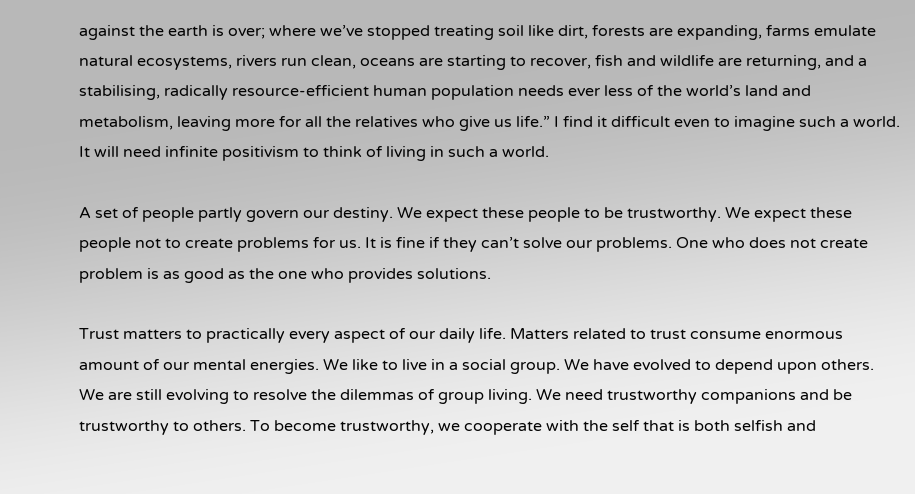against the earth is over; where we’ve stopped treating soil like dirt, forests are expanding, farms emulate natural ecosystems, rivers run clean, oceans are starting to recover, fish and wildlife are returning, and a stabilising, radically resource-efficient human population needs ever less of the world’s land and metabolism, leaving more for all the relatives who give us life.” I find it difficult even to imagine such a world. It will need infinite positivism to think of living in such a world.

A set of people partly govern our destiny. We expect these people to be trustworthy. We expect these people not to create problems for us. It is fine if they can’t solve our problems. One who does not create problem is as good as the one who provides solutions.

Trust matters to practically every aspect of our daily life. Matters related to trust consume enormous amount of our mental energies. We like to live in a social group. We have evolved to depend upon others. We are still evolving to resolve the dilemmas of group living. We need trustworthy companions and be trustworthy to others. To become trustworthy, we cooperate with the self that is both selfish and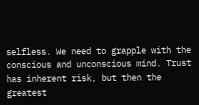selfless. We need to grapple with the conscious and unconscious mind. Trust has inherent risk, but then the greatest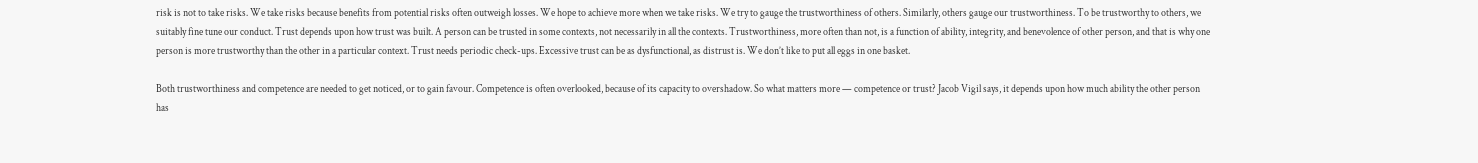risk is not to take risks. We take risks because benefits from potential risks often outweigh losses. We hope to achieve more when we take risks. We try to gauge the trustworthiness of others. Similarly, others gauge our trustworthiness. To be trustworthy to others, we suitably fine tune our conduct. Trust depends upon how trust was built. A person can be trusted in some contexts, not necessarily in all the contexts. Trustworthiness, more often than not, is a function of ability, integrity, and benevolence of other person, and that is why one person is more trustworthy than the other in a particular context. Trust needs periodic check-ups. Excessive trust can be as dysfunctional, as distrust is. We don’t like to put all eggs in one basket.

Both trustworthiness and competence are needed to get noticed, or to gain favour. Competence is often overlooked, because of its capacity to overshadow. So what matters more — competence or trust? Jacob Vigil says, it depends upon how much ability the other person has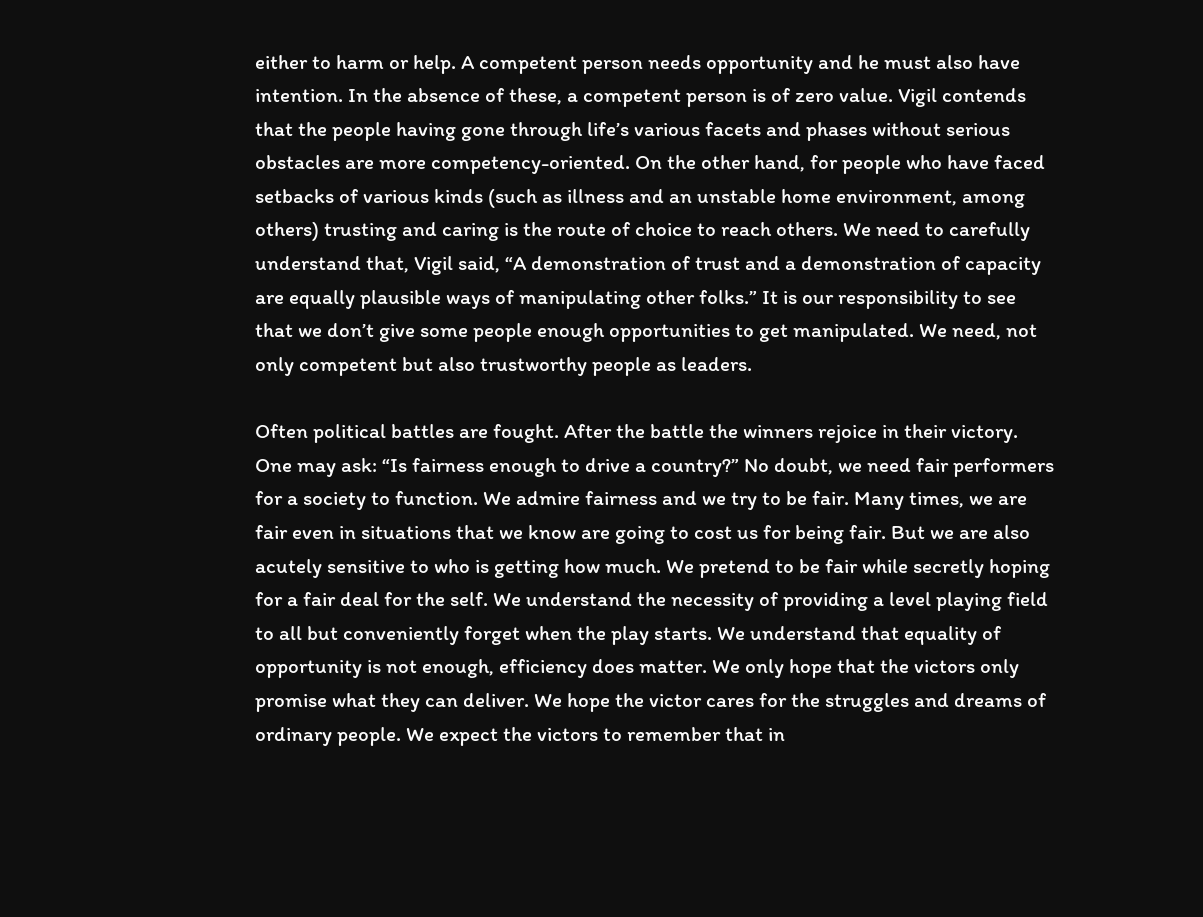either to harm or help. A competent person needs opportunity and he must also have intention. In the absence of these, a competent person is of zero value. Vigil contends that the people having gone through life’s various facets and phases without serious obstacles are more competency-oriented. On the other hand, for people who have faced setbacks of various kinds (such as illness and an unstable home environment, among others) trusting and caring is the route of choice to reach others. We need to carefully understand that, Vigil said, “A demonstration of trust and a demonstration of capacity are equally plausible ways of manipulating other folks.” It is our responsibility to see that we don’t give some people enough opportunities to get manipulated. We need, not only competent but also trustworthy people as leaders.

Often political battles are fought. After the battle the winners rejoice in their victory. One may ask: “Is fairness enough to drive a country?” No doubt, we need fair performers for a society to function. We admire fairness and we try to be fair. Many times, we are fair even in situations that we know are going to cost us for being fair. But we are also acutely sensitive to who is getting how much. We pretend to be fair while secretly hoping for a fair deal for the self. We understand the necessity of providing a level playing field to all but conveniently forget when the play starts. We understand that equality of opportunity is not enough, efficiency does matter. We only hope that the victors only promise what they can deliver. We hope the victor cares for the struggles and dreams of ordinary people. We expect the victors to remember that in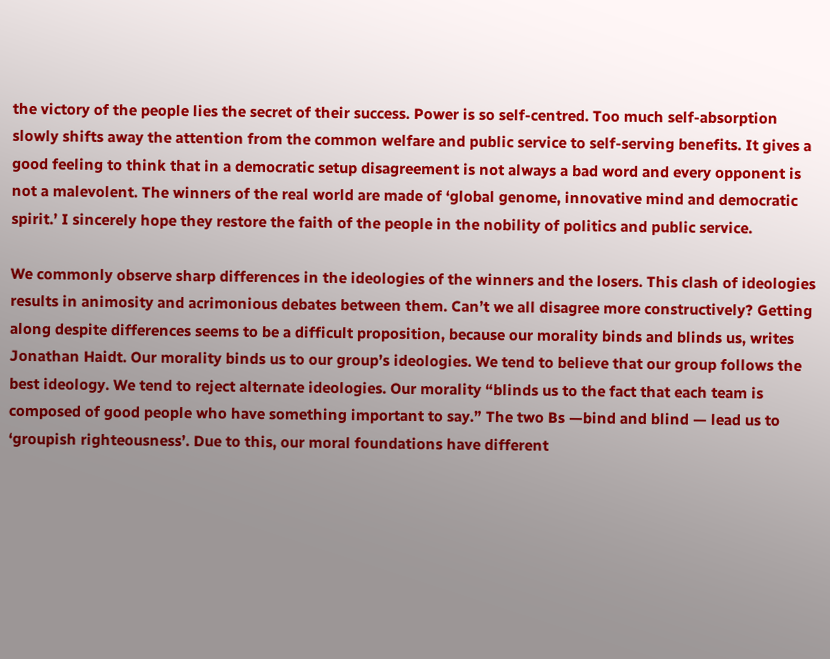the victory of the people lies the secret of their success. Power is so self-centred. Too much self-absorption slowly shifts away the attention from the common welfare and public service to self-serving benefits. It gives a good feeling to think that in a democratic setup disagreement is not always a bad word and every opponent is not a malevolent. The winners of the real world are made of ‘global genome, innovative mind and democratic spirit.’ I sincerely hope they restore the faith of the people in the nobility of politics and public service.

We commonly observe sharp differences in the ideologies of the winners and the losers. This clash of ideologies results in animosity and acrimonious debates between them. Can’t we all disagree more constructively? Getting along despite differences seems to be a difficult proposition, because our morality binds and blinds us, writes Jonathan Haidt. Our morality binds us to our group’s ideologies. We tend to believe that our group follows the best ideology. We tend to reject alternate ideologies. Our morality “blinds us to the fact that each team is composed of good people who have something important to say.” The two Bs —bind and blind — lead us to ‘groupish righteousness’. Due to this, our moral foundations have different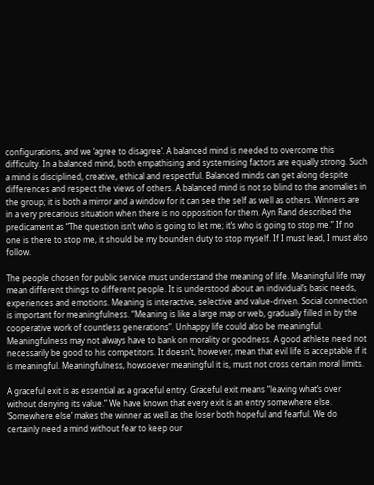configurations, and we ‘agree to disagree’. A balanced mind is needed to overcome this difficulty. In a balanced mind, both empathising and systemising factors are equally strong. Such a mind is disciplined, creative, ethical and respectful. Balanced minds can get along despite differences and respect the views of others. A balanced mind is not so blind to the anomalies in the group; it is both a mirror and a window for it can see the self as well as others. Winners are in a very precarious situation when there is no opposition for them. Ayn Rand described the predicament as “The question isn’t who is going to let me; it’s who is going to stop me.” If no one is there to stop me, it should be my bounden duty to stop myself. If I must lead, I must also follow.

The people chosen for public service must understand the meaning of life. Meaningful life may mean different things to different people. It is understood about an individual’s basic needs, experiences and emotions. Meaning is interactive, selective and value-driven. Social connection is important for meaningfulness. “Meaning is like a large map or web, gradually filled in by the cooperative work of countless generations”. Unhappy life could also be meaningful. Meaningfulness may not always have to bank on morality or goodness. A good athlete need not necessarily be good to his competitors. It doesn’t, however, mean that evil life is acceptable if it is meaningful. Meaningfulness, howsoever meaningful it is, must not cross certain moral limits.

A graceful exit is as essential as a graceful entry. Graceful exit means “leaving what’s over without denying its value.” We have known that every exit is an entry somewhere else. ‘Somewhere else’ makes the winner as well as the loser both hopeful and fearful. We do certainly need a mind without fear to keep our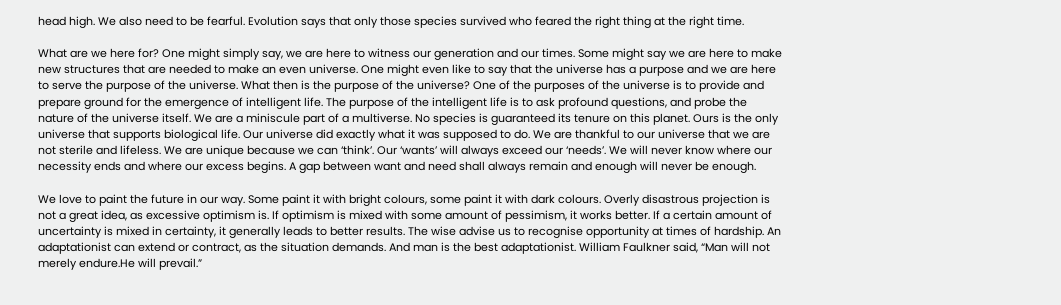head high. We also need to be fearful. Evolution says that only those species survived who feared the right thing at the right time.

What are we here for? One might simply say, we are here to witness our generation and our times. Some might say we are here to make new structures that are needed to make an even universe. One might even like to say that the universe has a purpose and we are here to serve the purpose of the universe. What then is the purpose of the universe? One of the purposes of the universe is to provide and prepare ground for the emergence of intelligent life. The purpose of the intelligent life is to ask profound questions, and probe the nature of the universe itself. We are a miniscule part of a multiverse. No species is guaranteed its tenure on this planet. Ours is the only universe that supports biological life. Our universe did exactly what it was supposed to do. We are thankful to our universe that we are not sterile and lifeless. We are unique because we can ‘think’. Our ‘wants’ will always exceed our ‘needs’. We will never know where our necessity ends and where our excess begins. A gap between want and need shall always remain and enough will never be enough.

We love to paint the future in our way. Some paint it with bright colours, some paint it with dark colours. Overly disastrous projection is not a great idea, as excessive optimism is. If optimism is mixed with some amount of pessimism, it works better. If a certain amount of uncertainty is mixed in certainty, it generally leads to better results. The wise advise us to recognise opportunity at times of hardship. An adaptationist can extend or contract, as the situation demands. And man is the best adaptationist. William Faulkner said, “Man will not merely endure.He will prevail.”